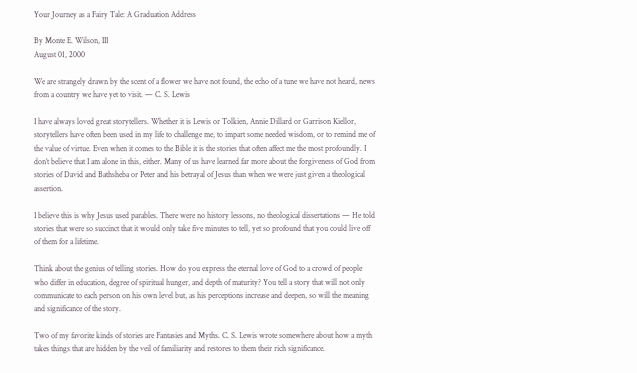Your Journey as a Fairy Tale: A Graduation Address

By Monte E. Wilson, III
August 01, 2000

We are strangely drawn by the scent of a flower we have not found, the echo of a tune we have not heard, news from a country we have yet to visit. — C. S. Lewis

I have always loved great storytellers. Whether it is Lewis or Tolkien, Annie Dillard or Garrison Kiellor, storytellers have often been used in my life to challenge me, to impart some needed wisdom, or to remind me of the value of virtue. Even when it comes to the Bible it is the stories that often affect me the most profoundly. I don’t believe that I am alone in this, either. Many of us have learned far more about the forgiveness of God from stories of David and Bathsheba or Peter and his betrayal of Jesus than when we were just given a theological assertion.

I believe this is why Jesus used parables. There were no history lessons, no theological dissertations — He told stories that were so succinct that it would only take five minutes to tell, yet so profound that you could live off of them for a lifetime.

Think about the genius of telling stories. How do you express the eternal love of God to a crowd of people who differ in education, degree of spiritual hunger, and depth of maturity? You tell a story that will not only communicate to each person on his own level but, as his perceptions increase and deepen, so will the meaning and significance of the story.

Two of my favorite kinds of stories are Fantasies and Myths. C. S. Lewis wrote somewhere about how a myth takes things that are hidden by the veil of familiarity and restores to them their rich significance.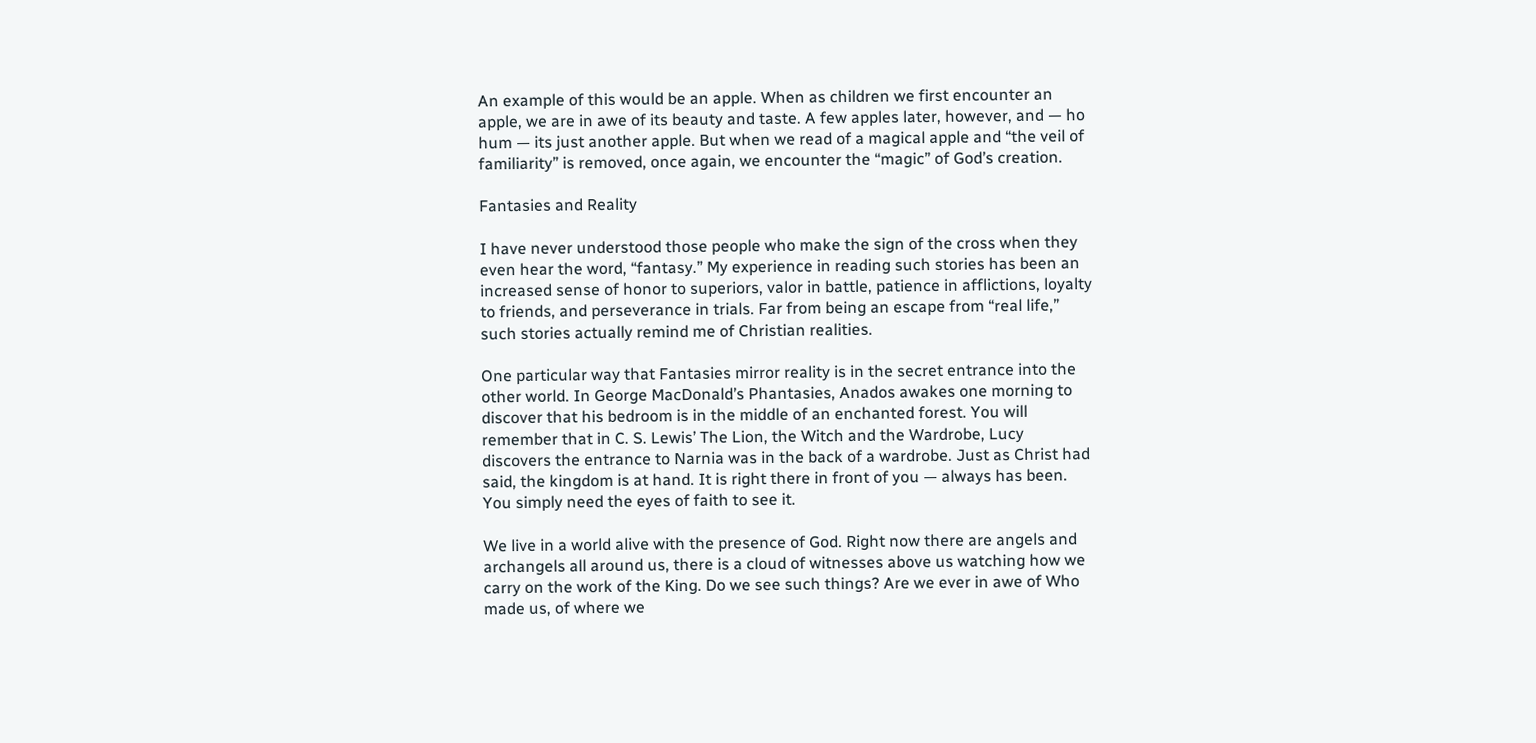An example of this would be an apple. When as children we first encounter an apple, we are in awe of its beauty and taste. A few apples later, however, and — ho hum — its just another apple. But when we read of a magical apple and “the veil of familiarity” is removed, once again, we encounter the “magic” of God’s creation.

Fantasies and Reality

I have never understood those people who make the sign of the cross when they even hear the word, “fantasy.” My experience in reading such stories has been an increased sense of honor to superiors, valor in battle, patience in afflictions, loyalty to friends, and perseverance in trials. Far from being an escape from “real life,” such stories actually remind me of Christian realities.

One particular way that Fantasies mirror reality is in the secret entrance into the other world. In George MacDonald’s Phantasies, Anados awakes one morning to discover that his bedroom is in the middle of an enchanted forest. You will remember that in C. S. Lewis’ The Lion, the Witch and the Wardrobe, Lucy discovers the entrance to Narnia was in the back of a wardrobe. Just as Christ had said, the kingdom is at hand. It is right there in front of you — always has been. You simply need the eyes of faith to see it.

We live in a world alive with the presence of God. Right now there are angels and archangels all around us, there is a cloud of witnesses above us watching how we carry on the work of the King. Do we see such things? Are we ever in awe of Who made us, of where we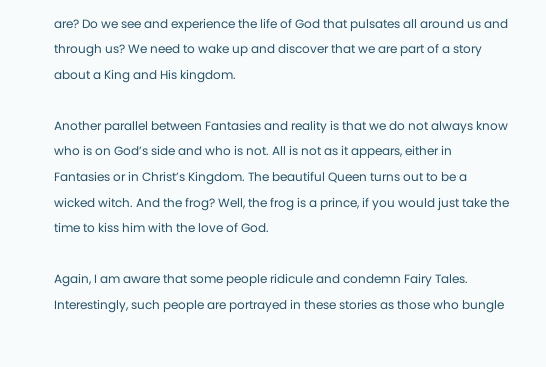are? Do we see and experience the life of God that pulsates all around us and through us? We need to wake up and discover that we are part of a story about a King and His kingdom.

Another parallel between Fantasies and reality is that we do not always know who is on God’s side and who is not. All is not as it appears, either in Fantasies or in Christ’s Kingdom. The beautiful Queen turns out to be a wicked witch. And the frog? Well, the frog is a prince, if you would just take the time to kiss him with the love of God.

Again, I am aware that some people ridicule and condemn Fairy Tales. Interestingly, such people are portrayed in these stories as those who bungle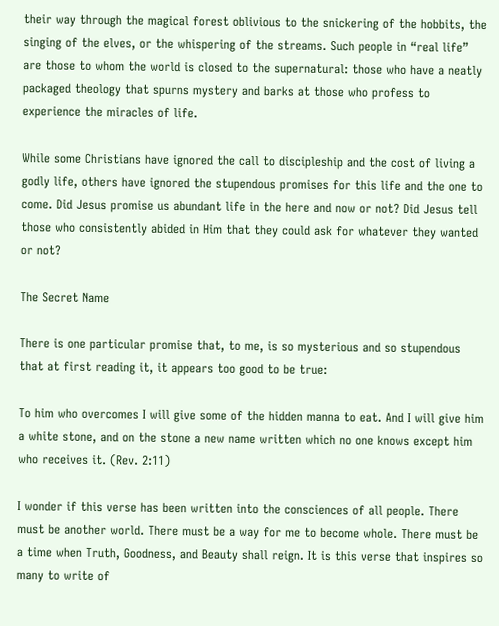their way through the magical forest oblivious to the snickering of the hobbits, the singing of the elves, or the whispering of the streams. Such people in “real life” are those to whom the world is closed to the supernatural: those who have a neatly packaged theology that spurns mystery and barks at those who profess to experience the miracles of life.

While some Christians have ignored the call to discipleship and the cost of living a godly life, others have ignored the stupendous promises for this life and the one to come. Did Jesus promise us abundant life in the here and now or not? Did Jesus tell those who consistently abided in Him that they could ask for whatever they wanted or not?

The Secret Name

There is one particular promise that, to me, is so mysterious and so stupendous that at first reading it, it appears too good to be true:

To him who overcomes I will give some of the hidden manna to eat. And I will give him a white stone, and on the stone a new name written which no one knows except him who receives it. (Rev. 2:11)

I wonder if this verse has been written into the consciences of all people. There must be another world. There must be a way for me to become whole. There must be a time when Truth, Goodness, and Beauty shall reign. It is this verse that inspires so many to write of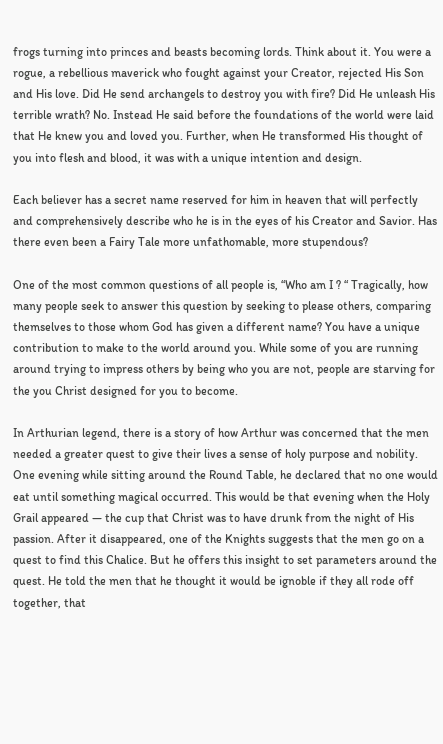frogs turning into princes and beasts becoming lords. Think about it. You were a rogue, a rebellious maverick who fought against your Creator, rejected His Son and His love. Did He send archangels to destroy you with fire? Did He unleash His terrible wrath? No. Instead He said before the foundations of the world were laid that He knew you and loved you. Further, when He transformed His thought of you into flesh and blood, it was with a unique intention and design.

Each believer has a secret name reserved for him in heaven that will perfectly and comprehensively describe who he is in the eyes of his Creator and Savior. Has there even been a Fairy Tale more unfathomable, more stupendous?

One of the most common questions of all people is, “Who am I ? “ Tragically, how many people seek to answer this question by seeking to please others, comparing themselves to those whom God has given a different name? You have a unique contribution to make to the world around you. While some of you are running around trying to impress others by being who you are not, people are starving for the you Christ designed for you to become.

In Arthurian legend, there is a story of how Arthur was concerned that the men needed a greater quest to give their lives a sense of holy purpose and nobility. One evening while sitting around the Round Table, he declared that no one would eat until something magical occurred. This would be that evening when the Holy Grail appeared — the cup that Christ was to have drunk from the night of His passion. After it disappeared, one of the Knights suggests that the men go on a quest to find this Chalice. But he offers this insight to set parameters around the quest. He told the men that he thought it would be ignoble if they all rode off together, that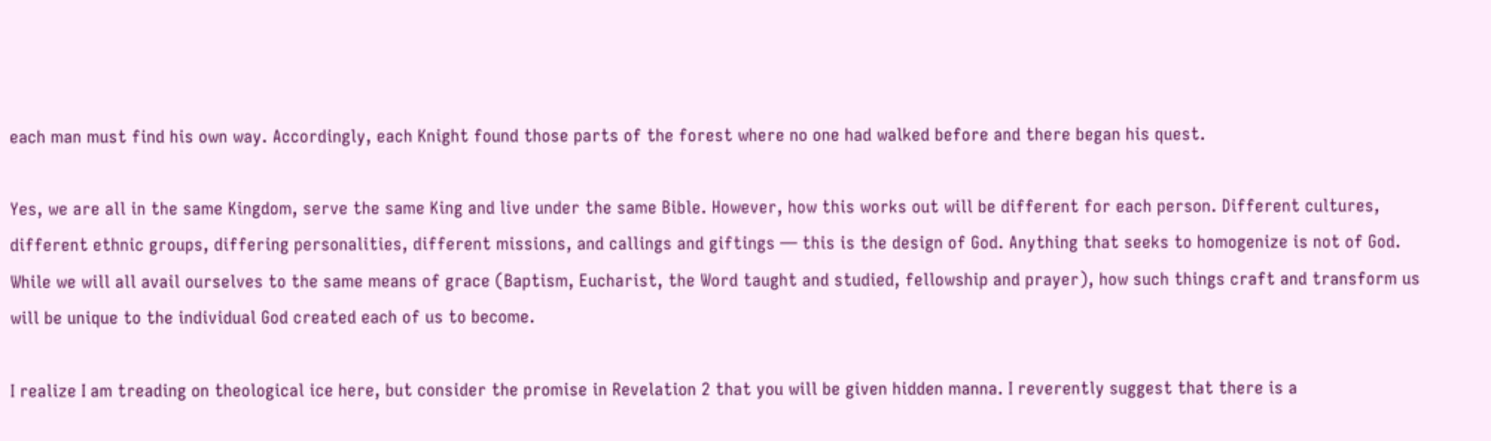each man must find his own way. Accordingly, each Knight found those parts of the forest where no one had walked before and there began his quest.

Yes, we are all in the same Kingdom, serve the same King and live under the same Bible. However, how this works out will be different for each person. Different cultures, different ethnic groups, differing personalities, different missions, and callings and giftings — this is the design of God. Anything that seeks to homogenize is not of God. While we will all avail ourselves to the same means of grace (Baptism, Eucharist, the Word taught and studied, fellowship and prayer), how such things craft and transform us will be unique to the individual God created each of us to become.

I realize I am treading on theological ice here, but consider the promise in Revelation 2 that you will be given hidden manna. I reverently suggest that there is a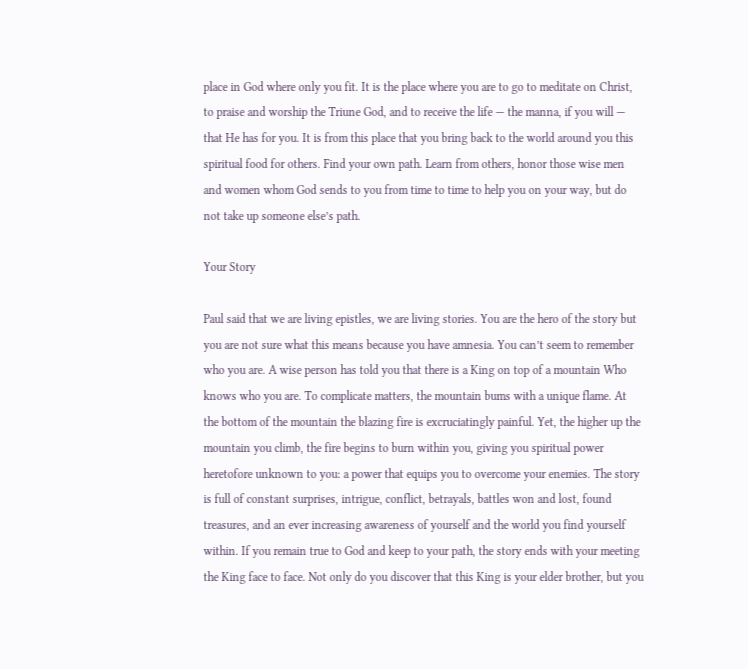place in God where only you fit. It is the place where you are to go to meditate on Christ, to praise and worship the Triune God, and to receive the life — the manna, if you will — that He has for you. It is from this place that you bring back to the world around you this spiritual food for others. Find your own path. Learn from others, honor those wise men and women whom God sends to you from time to time to help you on your way, but do not take up someone else’s path.

Your Story

Paul said that we are living epistles, we are living stories. You are the hero of the story but you are not sure what this means because you have amnesia. You can’t seem to remember who you are. A wise person has told you that there is a King on top of a mountain Who knows who you are. To complicate matters, the mountain bums with a unique flame. At the bottom of the mountain the blazing fire is excruciatingly painful. Yet, the higher up the mountain you climb, the fire begins to burn within you, giving you spiritual power heretofore unknown to you: a power that equips you to overcome your enemies. The story is full of constant surprises, intrigue, conflict, betrayals, battles won and lost, found treasures, and an ever increasing awareness of yourself and the world you find yourself within. If you remain true to God and keep to your path, the story ends with your meeting the King face to face. Not only do you discover that this King is your elder brother, but you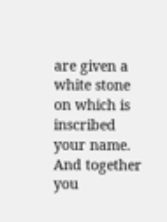are given a white stone on which is inscribed your name. And together you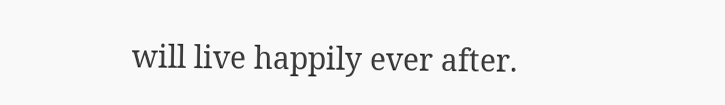will live happily ever after.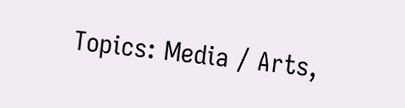Topics: Media / Arts,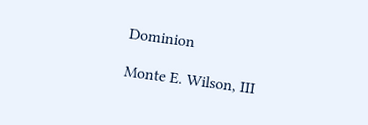Dominion

Monte E. Wilson, III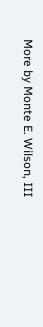More by Monte E. Wilson, III